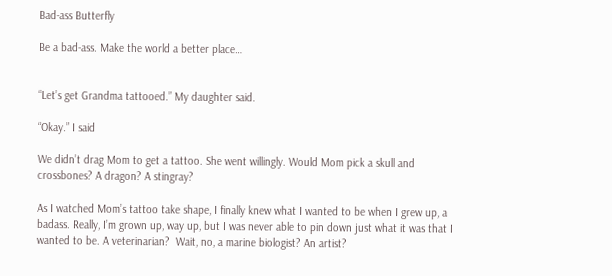Bad-ass Butterfly

Be a bad-ass. Make the world a better place…


“Let’s get Grandma tattooed.” My daughter said.

“Okay.” I said

We didn’t drag Mom to get a tattoo. She went willingly. Would Mom pick a skull and crossbones? A dragon? A stingray?

As I watched Mom’s tattoo take shape, I finally knew what I wanted to be when I grew up, a badass. Really, I’m grown up, way up, but I was never able to pin down just what it was that I wanted to be. A veterinarian?  Wait, no, a marine biologist? An artist?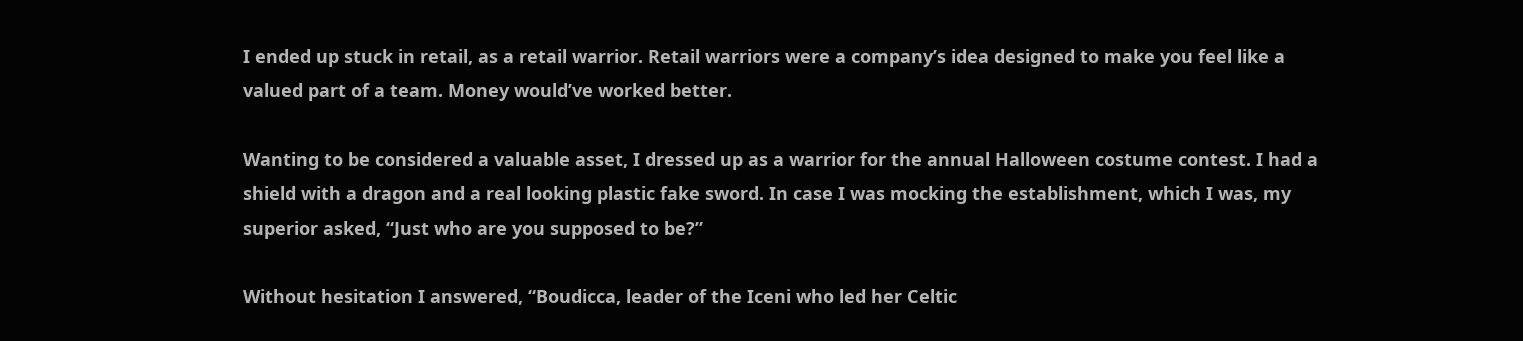I ended up stuck in retail, as a retail warrior. Retail warriors were a company’s idea designed to make you feel like a valued part of a team. Money would’ve worked better.

Wanting to be considered a valuable asset, I dressed up as a warrior for the annual Halloween costume contest. I had a shield with a dragon and a real looking plastic fake sword. In case I was mocking the establishment, which I was, my superior asked, “Just who are you supposed to be?”

Without hesitation I answered, “Boudicca, leader of the Iceni who led her Celtic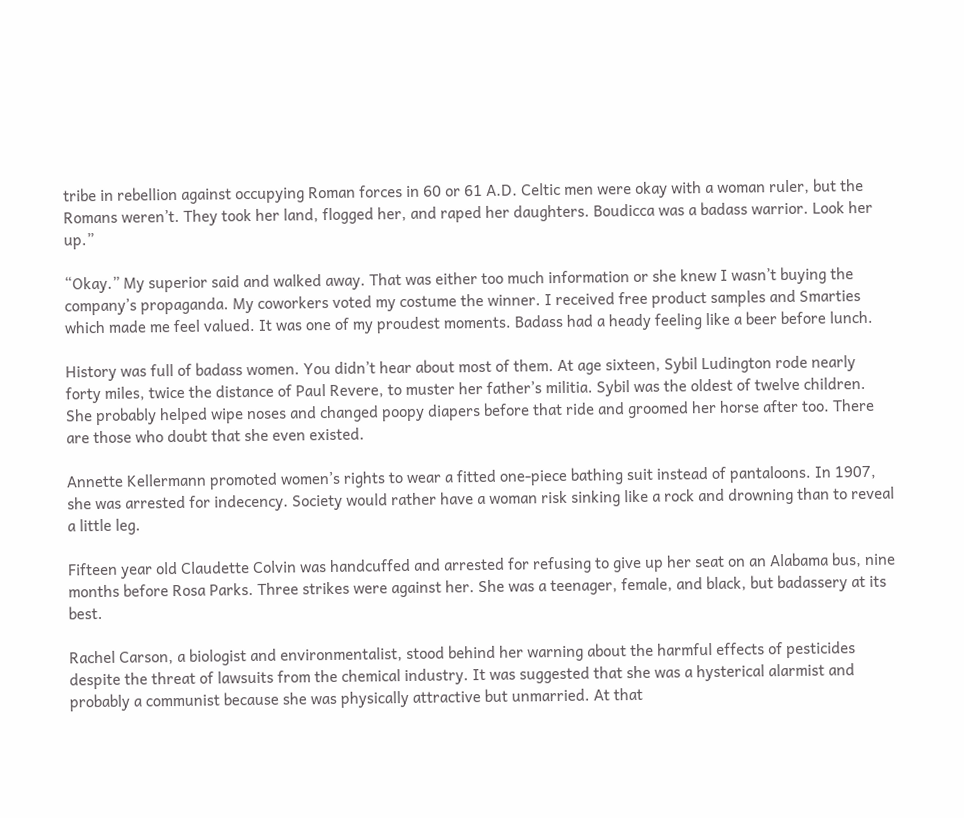tribe in rebellion against occupying Roman forces in 60 or 61 A.D. Celtic men were okay with a woman ruler, but the Romans weren’t. They took her land, flogged her, and raped her daughters. Boudicca was a badass warrior. Look her up.”

“Okay.” My superior said and walked away. That was either too much information or she knew I wasn’t buying the company’s propaganda. My coworkers voted my costume the winner. I received free product samples and Smarties which made me feel valued. It was one of my proudest moments. Badass had a heady feeling like a beer before lunch.

History was full of badass women. You didn’t hear about most of them. At age sixteen, Sybil Ludington rode nearly forty miles, twice the distance of Paul Revere, to muster her father’s militia. Sybil was the oldest of twelve children. She probably helped wipe noses and changed poopy diapers before that ride and groomed her horse after too. There are those who doubt that she even existed.

Annette Kellermann promoted women’s rights to wear a fitted one-piece bathing suit instead of pantaloons. In 1907, she was arrested for indecency. Society would rather have a woman risk sinking like a rock and drowning than to reveal a little leg.

Fifteen year old Claudette Colvin was handcuffed and arrested for refusing to give up her seat on an Alabama bus, nine months before Rosa Parks. Three strikes were against her. She was a teenager, female, and black, but badassery at its best.

Rachel Carson, a biologist and environmentalist, stood behind her warning about the harmful effects of pesticides despite the threat of lawsuits from the chemical industry. It was suggested that she was a hysterical alarmist and probably a communist because she was physically attractive but unmarried. At that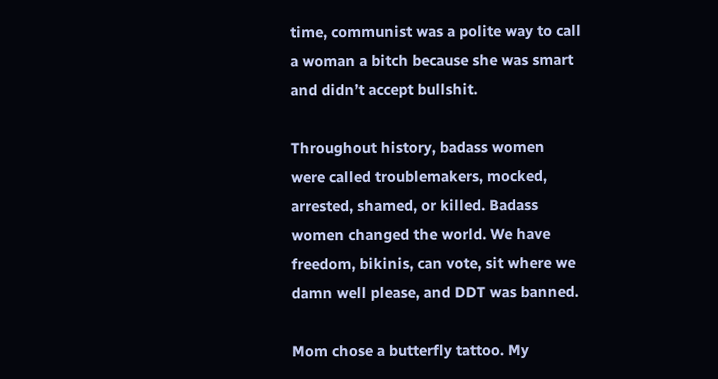time, communist was a polite way to call a woman a bitch because she was smart and didn’t accept bullshit.

Throughout history, badass women were called troublemakers, mocked, arrested, shamed, or killed. Badass women changed the world. We have freedom, bikinis, can vote, sit where we damn well please, and DDT was banned.

Mom chose a butterfly tattoo. My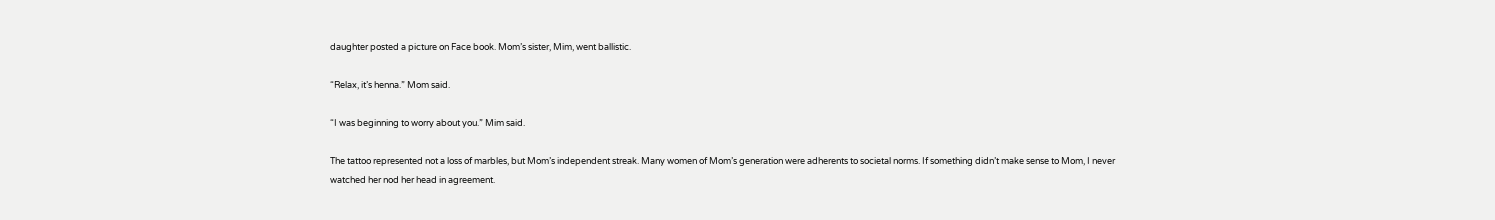daughter posted a picture on Face book. Mom’s sister, Mim, went ballistic.

“Relax, it’s henna.” Mom said.

“I was beginning to worry about you.” Mim said.

The tattoo represented not a loss of marbles, but Mom’s independent streak. Many women of Mom’s generation were adherents to societal norms. If something didn’t make sense to Mom, I never watched her nod her head in agreement.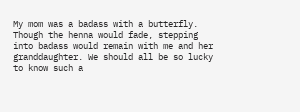My mom was a badass with a butterfly. Though the henna would fade, stepping into badass would remain with me and her granddaughter. We should all be so lucky to know such a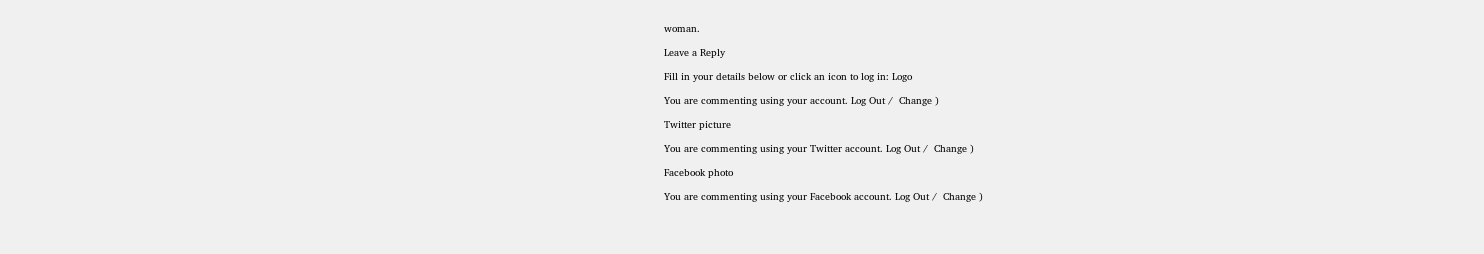woman.

Leave a Reply

Fill in your details below or click an icon to log in: Logo

You are commenting using your account. Log Out /  Change )

Twitter picture

You are commenting using your Twitter account. Log Out /  Change )

Facebook photo

You are commenting using your Facebook account. Log Out /  Change )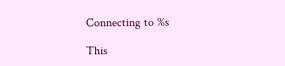Connecting to %s

This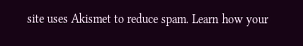site uses Akismet to reduce spam. Learn how your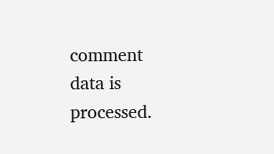comment data is processed.